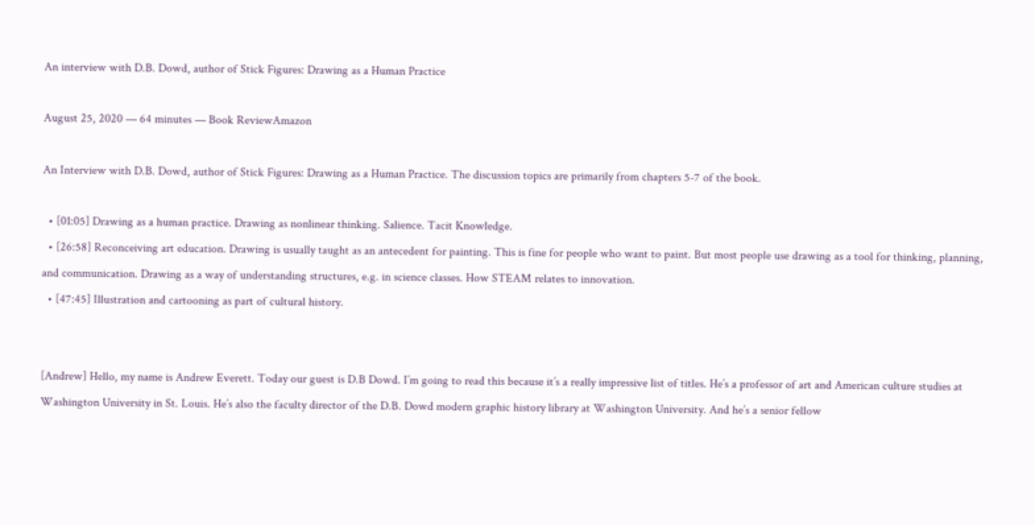An interview with D.B. Dowd, author of Stick Figures: Drawing as a Human Practice

August 25, 2020 — 64 minutes — Book ReviewAmazon

An Interview with D.B. Dowd, author of Stick Figures: Drawing as a Human Practice. The discussion topics are primarily from chapters 5-7 of the book.

  • [01:05] Drawing as a human practice. Drawing as nonlinear thinking. Salience. Tacit Knowledge.
  • [26:58] Reconceiving art education. Drawing is usually taught as an antecedent for painting. This is fine for people who want to paint. But most people use drawing as a tool for thinking, planning, and communication. Drawing as a way of understanding structures, e.g. in science classes. How STEAM relates to innovation.
  • [47:45] Illustration and cartooning as part of cultural history.


[Andrew] Hello, my name is Andrew Everett. Today our guest is D.B Dowd. I’m going to read this because it’s a really impressive list of titles. He’s a professor of art and American culture studies at Washington University in St. Louis. He’s also the faculty director of the D.B. Dowd modern graphic history library at Washington University. And he’s a senior fellow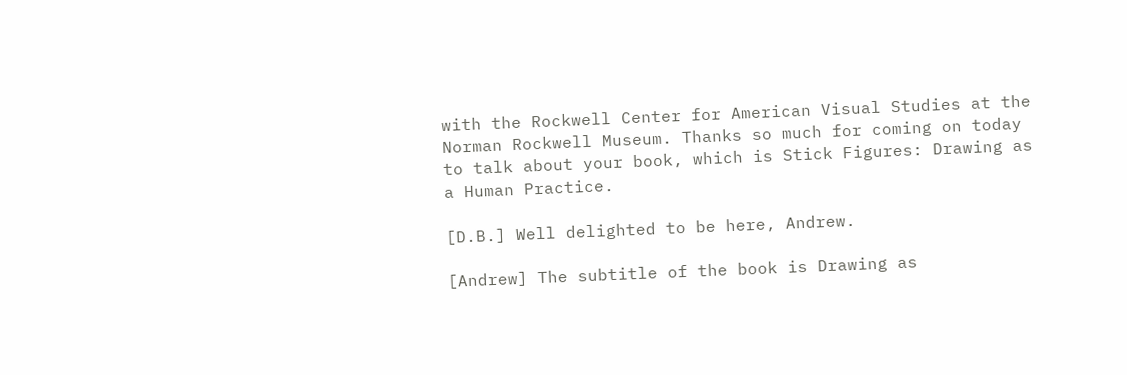with the Rockwell Center for American Visual Studies at the Norman Rockwell Museum. Thanks so much for coming on today to talk about your book, which is Stick Figures: Drawing as a Human Practice.

[D.B.] Well delighted to be here, Andrew.

[Andrew] The subtitle of the book is Drawing as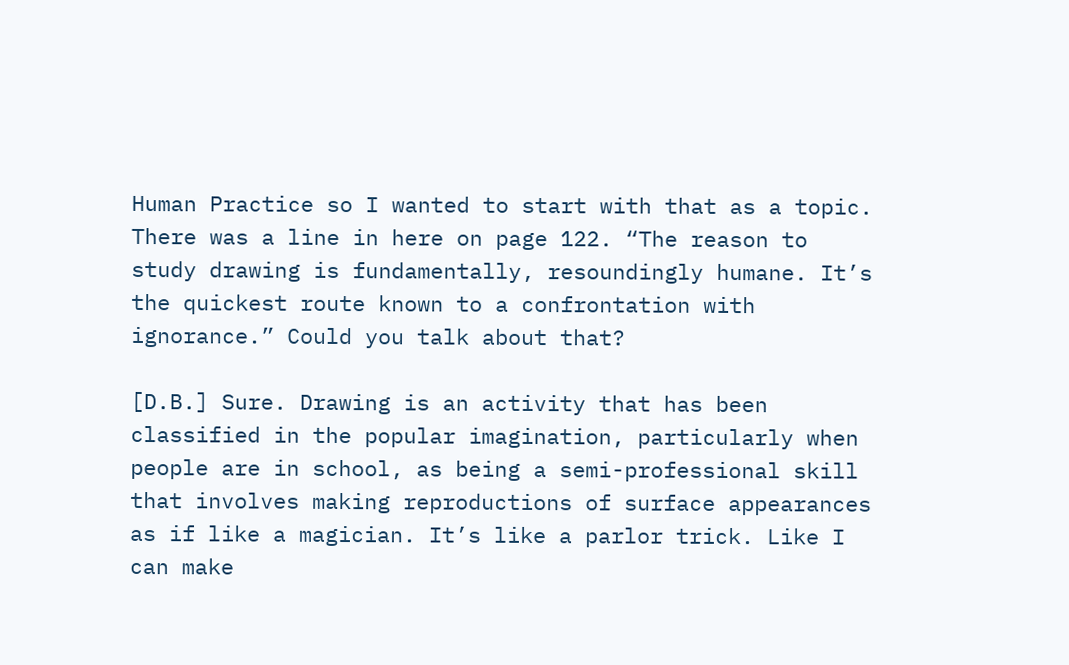Human Practice so I wanted to start with that as a topic. There was a line in here on page 122. “The reason to study drawing is fundamentally, resoundingly humane. It’s the quickest route known to a confrontation with ignorance.” Could you talk about that?

[D.B.] Sure. Drawing is an activity that has been classified in the popular imagination, particularly when people are in school, as being a semi-professional skill that involves making reproductions of surface appearances as if like a magician. It’s like a parlor trick. Like I can make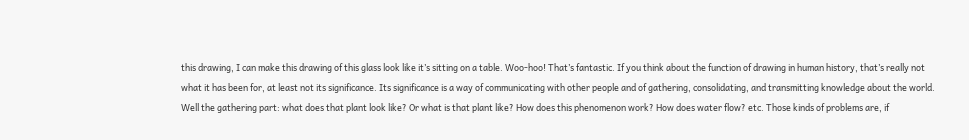this drawing, I can make this drawing of this glass look like it’s sitting on a table. Woo-hoo! That’s fantastic. If you think about the function of drawing in human history, that’s really not what it has been for, at least not its significance. Its significance is a way of communicating with other people and of gathering, consolidating, and transmitting knowledge about the world. Well the gathering part: what does that plant look like? Or what is that plant like? How does this phenomenon work? How does water flow? etc. Those kinds of problems are, if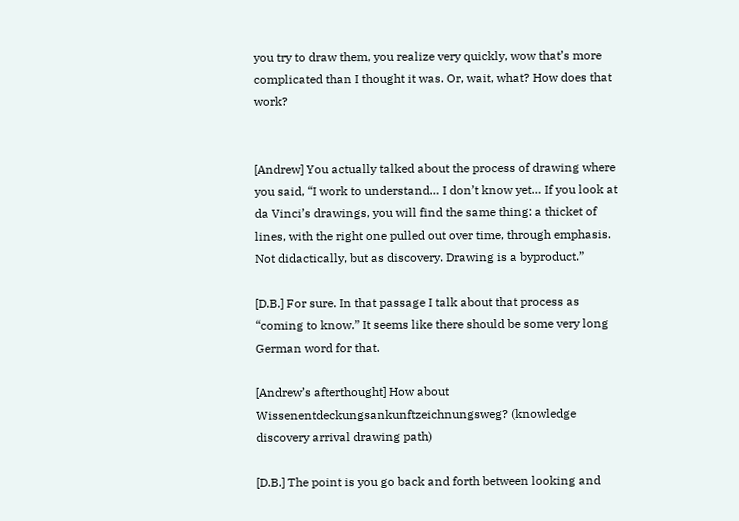you try to draw them, you realize very quickly, wow that’s more complicated than I thought it was. Or, wait, what? How does that work?


[Andrew] You actually talked about the process of drawing where you said, “I work to understand… I don’t know yet… If you look at da Vinci’s drawings, you will find the same thing: a thicket of lines, with the right one pulled out over time, through emphasis. Not didactically, but as discovery. Drawing is a byproduct.”

[D.B.] For sure. In that passage I talk about that process as “coming to know.” It seems like there should be some very long German word for that.

[Andrew’s afterthought] How about Wissenentdeckungsankunftzeichnungsweg? (knowledge discovery arrival drawing path)

[D.B.] The point is you go back and forth between looking and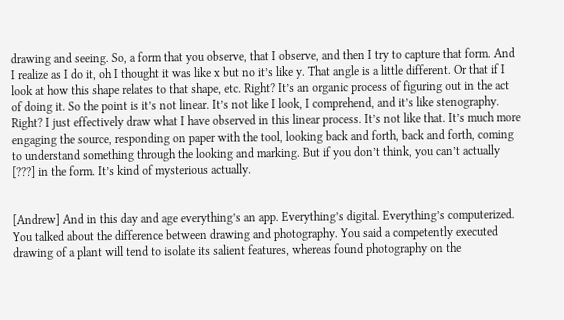drawing and seeing. So, a form that you observe, that I observe, and then I try to capture that form. And I realize as I do it, oh I thought it was like x but no it’s like y. That angle is a little different. Or that if I look at how this shape relates to that shape, etc. Right? It’s an organic process of figuring out in the act of doing it. So the point is it’s not linear. It’s not like I look, I comprehend, and it’s like stenography. Right? I just effectively draw what I have observed in this linear process. It’s not like that. It’s much more engaging the source, responding on paper with the tool, looking back and forth, back and forth, coming to understand something through the looking and marking. But if you don’t think, you can’t actually [???] in the form. It’s kind of mysterious actually.


[Andrew] And in this day and age everything’s an app. Everything’s digital. Everything’s computerized. You talked about the difference between drawing and photography. You said a competently executed drawing of a plant will tend to isolate its salient features, whereas found photography on the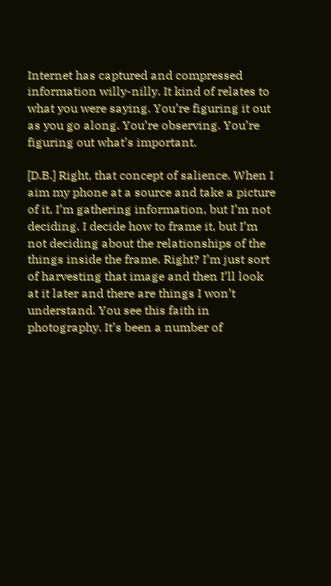Internet has captured and compressed information willy-nilly. It kind of relates to what you were saying. You’re figuring it out as you go along. You’re observing. You’re figuring out what’s important.

[D.B.] Right, that concept of salience. When I aim my phone at a source and take a picture of it, I’m gathering information, but I’m not deciding. I decide how to frame it, but I’m not deciding about the relationships of the things inside the frame. Right? I’m just sort of harvesting that image and then I’ll look at it later and there are things I won’t understand. You see this faith in photography. It’s been a number of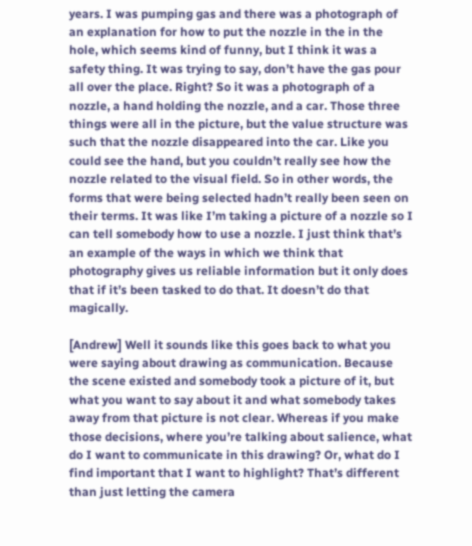years. I was pumping gas and there was a photograph of an explanation for how to put the nozzle in the in the hole, which seems kind of funny, but I think it was a safety thing. It was trying to say, don’t have the gas pour all over the place. Right? So it was a photograph of a nozzle, a hand holding the nozzle, and a car. Those three things were all in the picture, but the value structure was such that the nozzle disappeared into the car. Like you could see the hand, but you couldn’t really see how the nozzle related to the visual field. So in other words, the forms that were being selected hadn’t really been seen on their terms. It was like I’m taking a picture of a nozzle so I can tell somebody how to use a nozzle. I just think that’s an example of the ways in which we think that photography gives us reliable information but it only does that if it’s been tasked to do that. It doesn’t do that magically.

[Andrew] Well it sounds like this goes back to what you were saying about drawing as communication. Because the scene existed and somebody took a picture of it, but what you want to say about it and what somebody takes away from that picture is not clear. Whereas if you make those decisions, where you’re talking about salience, what do I want to communicate in this drawing? Or, what do I find important that I want to highlight? That’s different than just letting the camera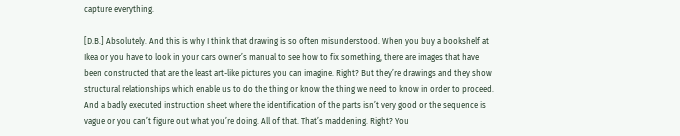capture everything.

[D.B.] Absolutely. And this is why I think that drawing is so often misunderstood. When you buy a bookshelf at Ikea or you have to look in your cars owner’s manual to see how to fix something, there are images that have been constructed that are the least art-like pictures you can imagine. Right? But they’re drawings and they show structural relationships which enable us to do the thing or know the thing we need to know in order to proceed. And a badly executed instruction sheet where the identification of the parts isn’t very good or the sequence is vague or you can’t figure out what you’re doing. All of that. That’s maddening. Right? You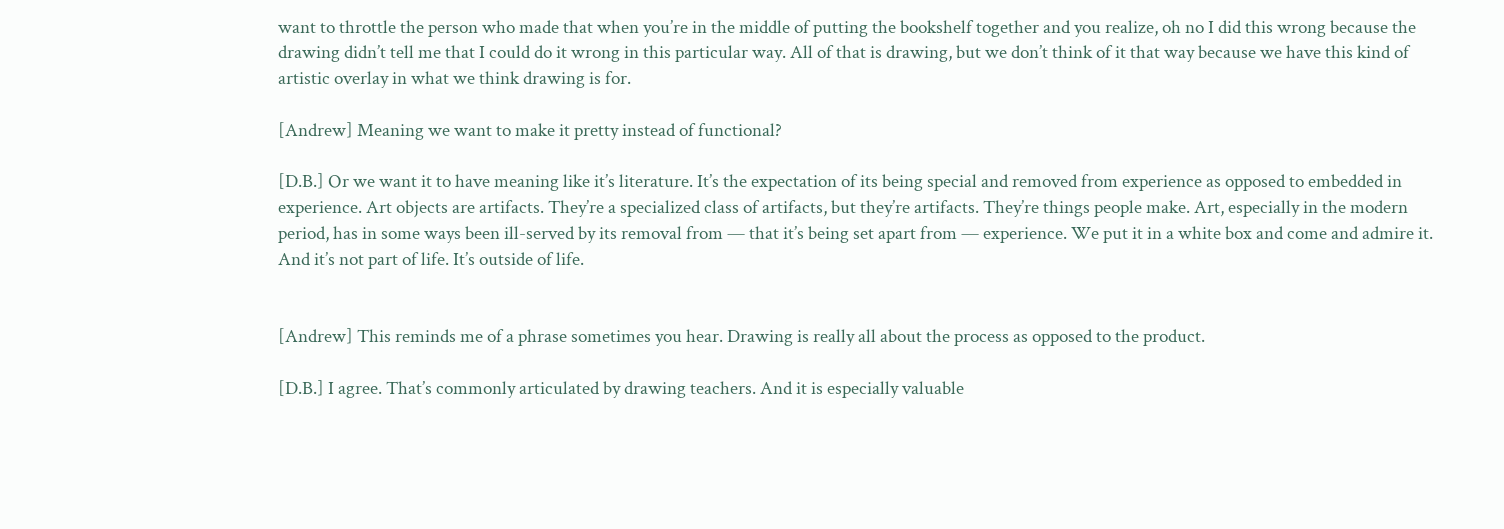want to throttle the person who made that when you’re in the middle of putting the bookshelf together and you realize, oh no I did this wrong because the drawing didn’t tell me that I could do it wrong in this particular way. All of that is drawing, but we don’t think of it that way because we have this kind of artistic overlay in what we think drawing is for.

[Andrew] Meaning we want to make it pretty instead of functional?

[D.B.] Or we want it to have meaning like it’s literature. It’s the expectation of its being special and removed from experience as opposed to embedded in experience. Art objects are artifacts. They’re a specialized class of artifacts, but they’re artifacts. They’re things people make. Art, especially in the modern period, has in some ways been ill-served by its removal from — that it’s being set apart from — experience. We put it in a white box and come and admire it. And it’s not part of life. It’s outside of life.


[Andrew] This reminds me of a phrase sometimes you hear. Drawing is really all about the process as opposed to the product.

[D.B.] I agree. That’s commonly articulated by drawing teachers. And it is especially valuable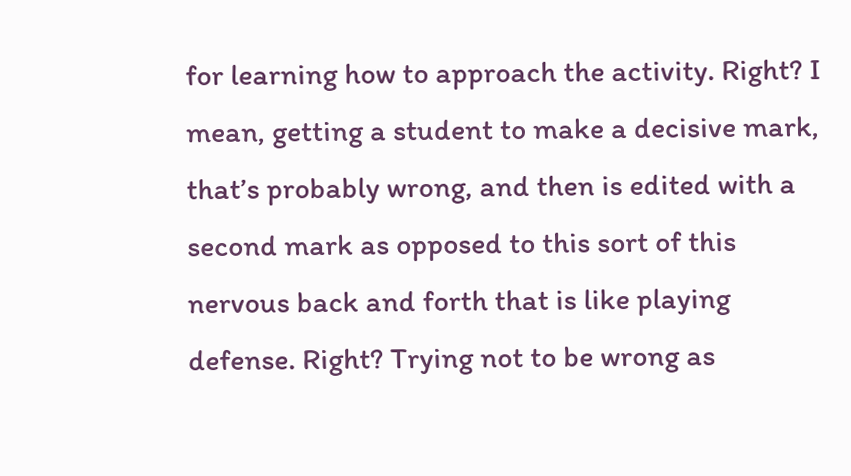for learning how to approach the activity. Right? I mean, getting a student to make a decisive mark, that’s probably wrong, and then is edited with a second mark as opposed to this sort of this nervous back and forth that is like playing defense. Right? Trying not to be wrong as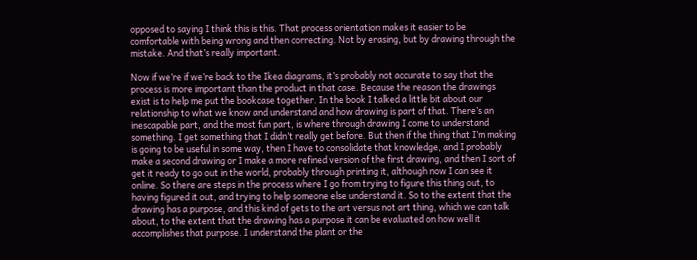opposed to saying I think this is this. That process orientation makes it easier to be comfortable with being wrong and then correcting. Not by erasing, but by drawing through the mistake. And that’s really important.

Now if we’re if we’re back to the Ikea diagrams, it’s probably not accurate to say that the process is more important than the product in that case. Because the reason the drawings exist is to help me put the bookcase together. In the book I talked a little bit about our relationship to what we know and understand and how drawing is part of that. There’s an inescapable part, and the most fun part, is where through drawing I come to understand something. I get something that I didn’t really get before. But then if the thing that I’m making is going to be useful in some way, then I have to consolidate that knowledge, and I probably make a second drawing or I make a more refined version of the first drawing, and then I sort of get it ready to go out in the world, probably through printing it, although now I can see it online. So there are steps in the process where I go from trying to figure this thing out, to having figured it out, and trying to help someone else understand it. So to the extent that the drawing has a purpose, and this kind of gets to the art versus not art thing, which we can talk about, to the extent that the drawing has a purpose it can be evaluated on how well it accomplishes that purpose. I understand the plant or the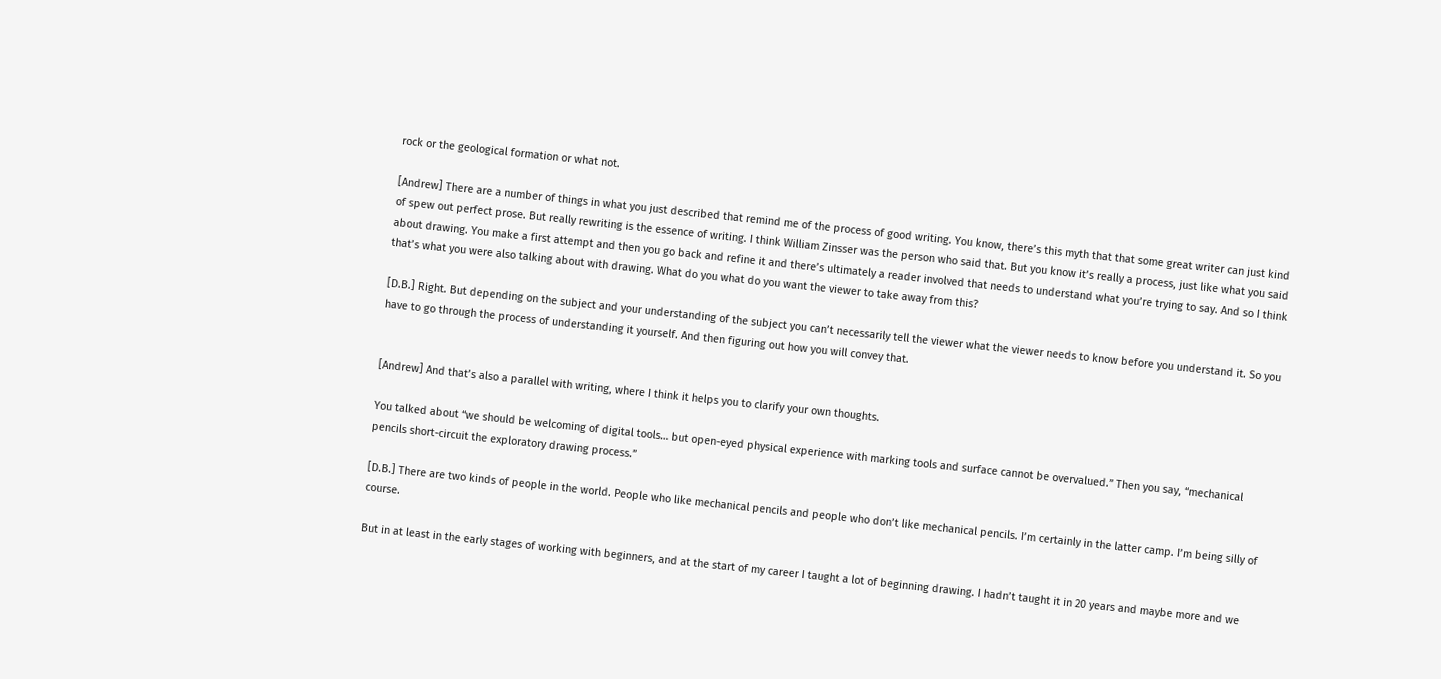rock or the geological formation or what not.

[Andrew] There are a number of things in what you just described that remind me of the process of good writing. You know, there’s this myth that that some great writer can just kind of spew out perfect prose. But really rewriting is the essence of writing. I think William Zinsser was the person who said that. But you know it’s really a process, just like what you said about drawing. You make a first attempt and then you go back and refine it and there’s ultimately a reader involved that needs to understand what you’re trying to say. And so I think that’s what you were also talking about with drawing. What do you what do you want the viewer to take away from this?

[D.B.] Right. But depending on the subject and your understanding of the subject you can’t necessarily tell the viewer what the viewer needs to know before you understand it. So you have to go through the process of understanding it yourself. And then figuring out how you will convey that.


[Andrew] And that’s also a parallel with writing, where I think it helps you to clarify your own thoughts.

You talked about “we should be welcoming of digital tools… but open-eyed physical experience with marking tools and surface cannot be overvalued.” Then you say, “mechanical pencils short-circuit the exploratory drawing process.”

[D.B.] There are two kinds of people in the world. People who like mechanical pencils and people who don’t like mechanical pencils. I’m certainly in the latter camp. I’m being silly of course.

But in at least in the early stages of working with beginners, and at the start of my career I taught a lot of beginning drawing. I hadn’t taught it in 20 years and maybe more and we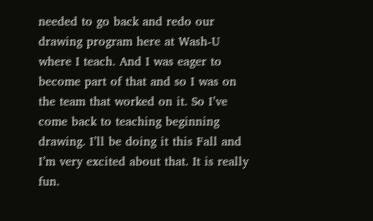needed to go back and redo our drawing program here at Wash-U where I teach. And I was eager to become part of that and so I was on the team that worked on it. So I’ve come back to teaching beginning drawing. I’ll be doing it this Fall and I’m very excited about that. It is really fun.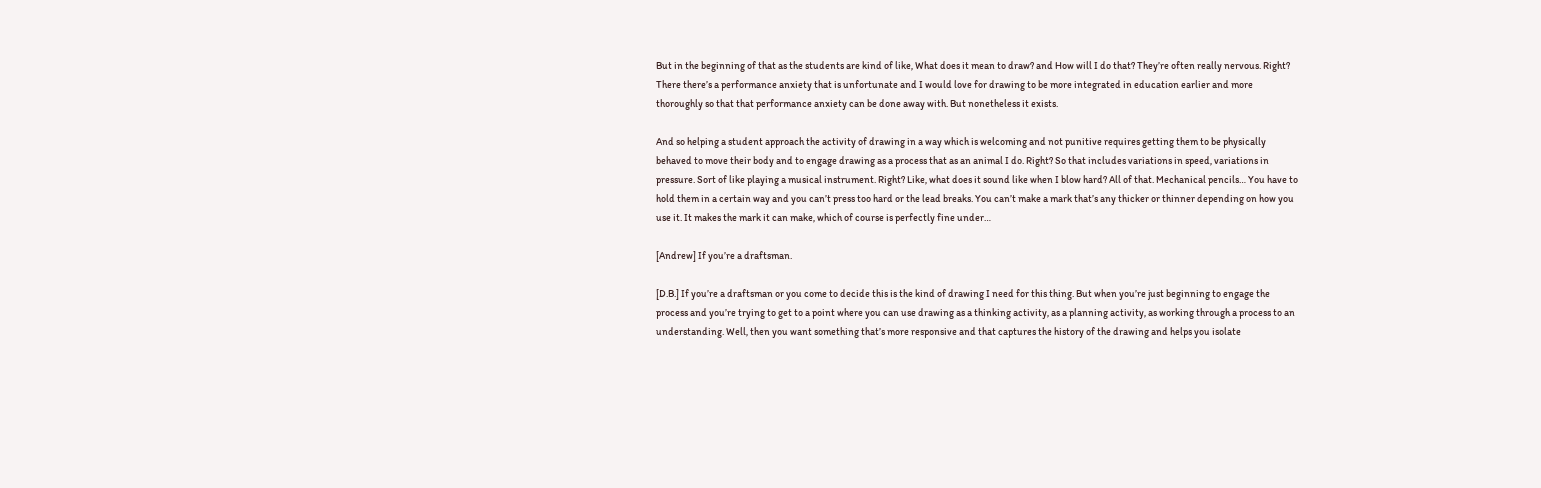But in the beginning of that as the students are kind of like, What does it mean to draw? and How will I do that? They’re often really nervous. Right? There there’s a performance anxiety that is unfortunate and I would love for drawing to be more integrated in education earlier and more thoroughly so that that performance anxiety can be done away with. But nonetheless it exists.

And so helping a student approach the activity of drawing in a way which is welcoming and not punitive requires getting them to be physically behaved to move their body and to engage drawing as a process that as an animal I do. Right? So that includes variations in speed, variations in pressure. Sort of like playing a musical instrument. Right? Like, what does it sound like when I blow hard? All of that. Mechanical pencils… You have to hold them in a certain way and you can’t press too hard or the lead breaks. You can’t make a mark that’s any thicker or thinner depending on how you use it. It makes the mark it can make, which of course is perfectly fine under…

[Andrew] If you’re a draftsman.

[D.B.] If you’re a draftsman or you come to decide this is the kind of drawing I need for this thing. But when you’re just beginning to engage the process and you’re trying to get to a point where you can use drawing as a thinking activity, as a planning activity, as working through a process to an understanding. Well, then you want something that’s more responsive and that captures the history of the drawing and helps you isolate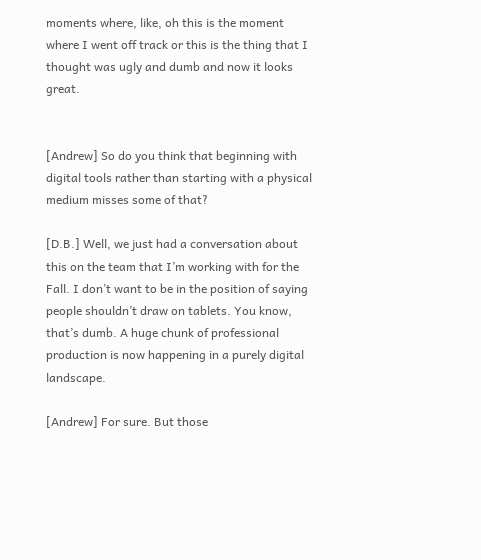moments where, like, oh this is the moment where I went off track or this is the thing that I thought was ugly and dumb and now it looks great.


[Andrew] So do you think that beginning with digital tools rather than starting with a physical medium misses some of that?

[D.B.] Well, we just had a conversation about this on the team that I’m working with for the Fall. I don’t want to be in the position of saying people shouldn’t draw on tablets. You know, that’s dumb. A huge chunk of professional production is now happening in a purely digital landscape.

[Andrew] For sure. But those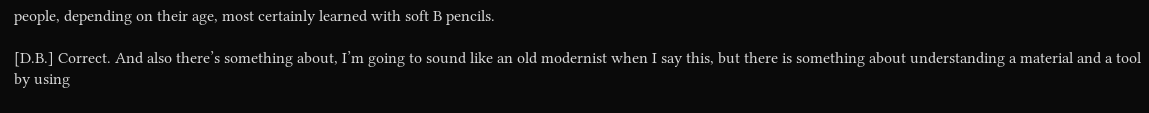people, depending on their age, most certainly learned with soft B pencils.

[D.B.] Correct. And also there’s something about, I’m going to sound like an old modernist when I say this, but there is something about understanding a material and a tool by using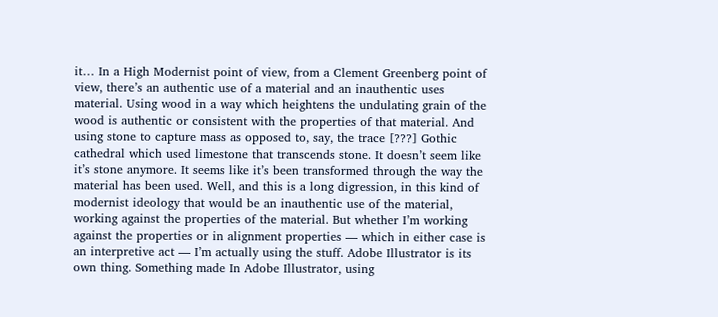it… In a High Modernist point of view, from a Clement Greenberg point of view, there’s an authentic use of a material and an inauthentic uses material. Using wood in a way which heightens the undulating grain of the wood is authentic or consistent with the properties of that material. And using stone to capture mass as opposed to, say, the trace [???] Gothic cathedral which used limestone that transcends stone. It doesn’t seem like it’s stone anymore. It seems like it’s been transformed through the way the material has been used. Well, and this is a long digression, in this kind of modernist ideology that would be an inauthentic use of the material, working against the properties of the material. But whether I’m working against the properties or in alignment properties — which in either case is an interpretive act — I’m actually using the stuff. Adobe Illustrator is its own thing. Something made In Adobe Illustrator, using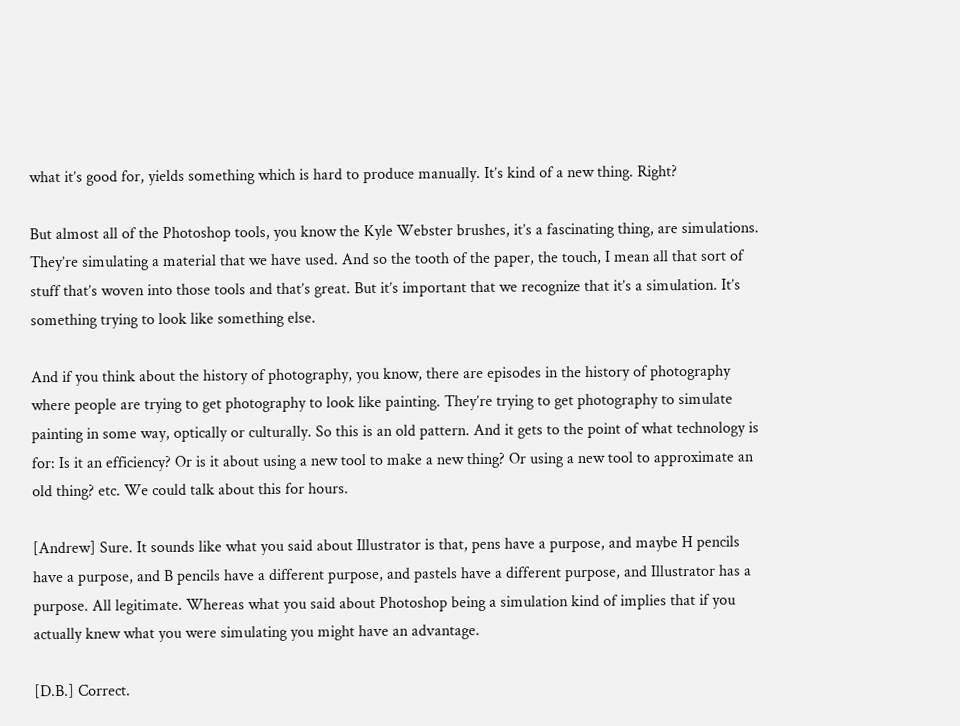what it’s good for, yields something which is hard to produce manually. It’s kind of a new thing. Right?

But almost all of the Photoshop tools, you know the Kyle Webster brushes, it’s a fascinating thing, are simulations. They’re simulating a material that we have used. And so the tooth of the paper, the touch, I mean all that sort of stuff that’s woven into those tools and that’s great. But it’s important that we recognize that it’s a simulation. It’s something trying to look like something else.

And if you think about the history of photography, you know, there are episodes in the history of photography where people are trying to get photography to look like painting. They’re trying to get photography to simulate painting in some way, optically or culturally. So this is an old pattern. And it gets to the point of what technology is for: Is it an efficiency? Or is it about using a new tool to make a new thing? Or using a new tool to approximate an old thing? etc. We could talk about this for hours.

[Andrew] Sure. It sounds like what you said about Illustrator is that, pens have a purpose, and maybe H pencils have a purpose, and B pencils have a different purpose, and pastels have a different purpose, and Illustrator has a purpose. All legitimate. Whereas what you said about Photoshop being a simulation kind of implies that if you actually knew what you were simulating you might have an advantage.

[D.B.] Correct.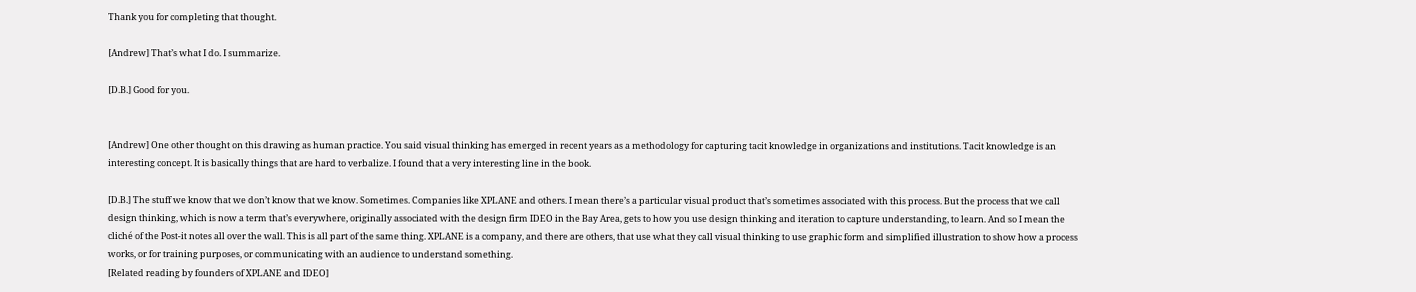Thank you for completing that thought.

[Andrew] That’s what I do. I summarize.

[D.B.] Good for you.


[Andrew] One other thought on this drawing as human practice. You said visual thinking has emerged in recent years as a methodology for capturing tacit knowledge in organizations and institutions. Tacit knowledge is an interesting concept. It is basically things that are hard to verbalize. I found that a very interesting line in the book.

[D.B.] The stuff we know that we don’t know that we know. Sometimes. Companies like XPLANE and others. I mean there’s a particular visual product that’s sometimes associated with this process. But the process that we call design thinking, which is now a term that’s everywhere, originally associated with the design firm IDEO in the Bay Area, gets to how you use design thinking and iteration to capture understanding, to learn. And so I mean the cliché of the Post-it notes all over the wall. This is all part of the same thing. XPLANE is a company, and there are others, that use what they call visual thinking to use graphic form and simplified illustration to show how a process works, or for training purposes, or communicating with an audience to understand something.
[Related reading by founders of XPLANE and IDEO]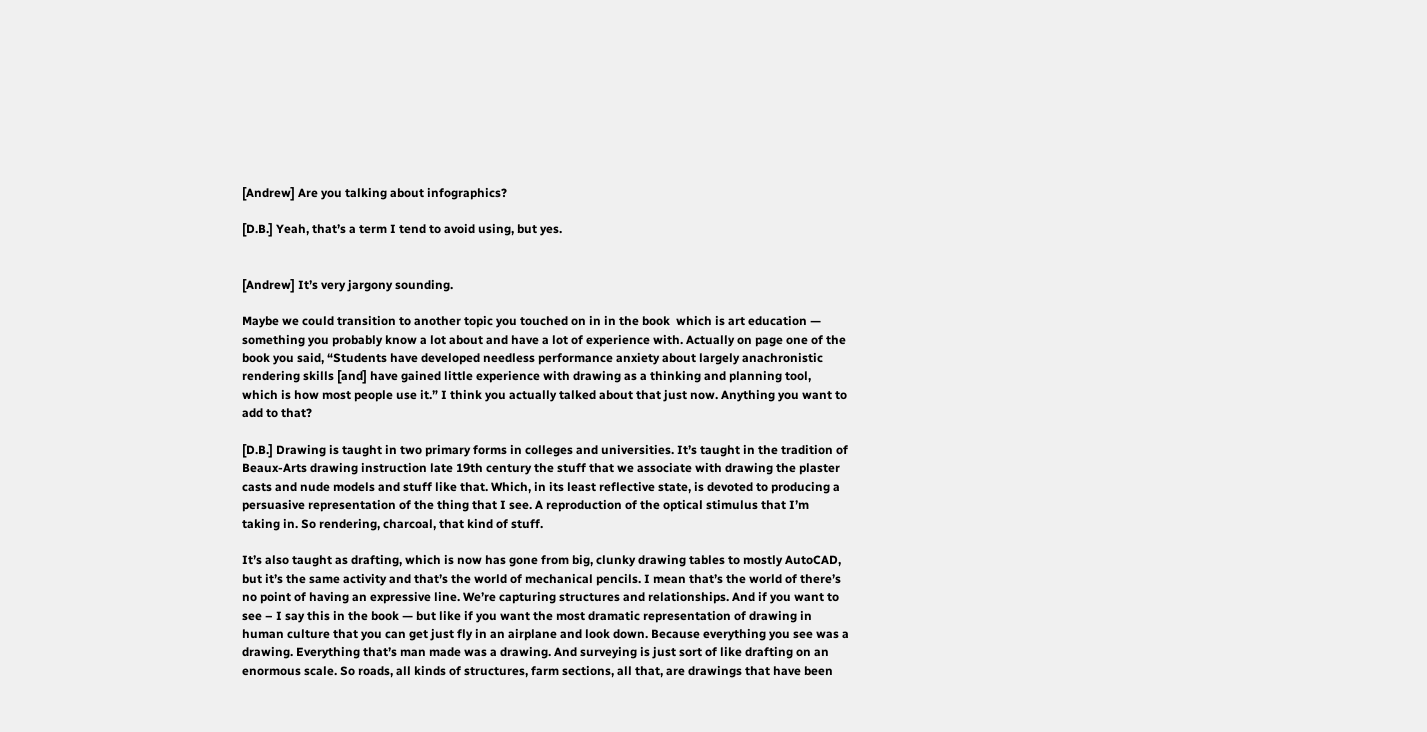[Andrew] Are you talking about infographics?

[D.B.] Yeah, that’s a term I tend to avoid using, but yes.


[Andrew] It’s very jargony sounding.

Maybe we could transition to another topic you touched on in in the book  which is art education — something you probably know a lot about and have a lot of experience with. Actually on page one of the book you said, “Students have developed needless performance anxiety about largely anachronistic rendering skills [and] have gained little experience with drawing as a thinking and planning tool, which is how most people use it.” I think you actually talked about that just now. Anything you want to add to that?

[D.B.] Drawing is taught in two primary forms in colleges and universities. It’s taught in the tradition of Beaux-Arts drawing instruction late 19th century the stuff that we associate with drawing the plaster casts and nude models and stuff like that. Which, in its least reflective state, is devoted to producing a persuasive representation of the thing that I see. A reproduction of the optical stimulus that I’m taking in. So rendering, charcoal, that kind of stuff.

It’s also taught as drafting, which is now has gone from big, clunky drawing tables to mostly AutoCAD, but it’s the same activity and that’s the world of mechanical pencils. I mean that’s the world of there’s no point of having an expressive line. We’re capturing structures and relationships. And if you want to see – I say this in the book — but like if you want the most dramatic representation of drawing in human culture that you can get just fly in an airplane and look down. Because everything you see was a drawing. Everything that’s man made was a drawing. And surveying is just sort of like drafting on an enormous scale. So roads, all kinds of structures, farm sections, all that, are drawings that have been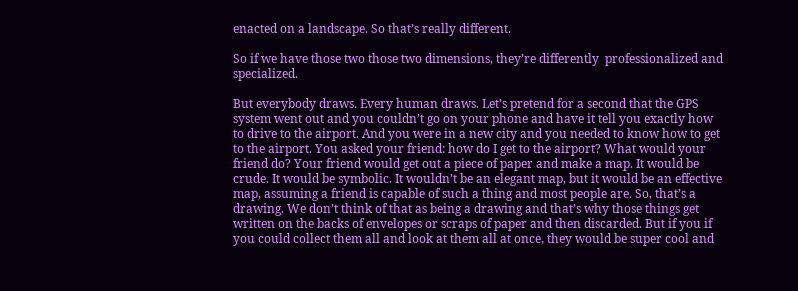enacted on a landscape. So that’s really different.

So if we have those two those two dimensions, they’re differently  professionalized and specialized.

But everybody draws. Every human draws. Let’s pretend for a second that the GPS system went out and you couldn’t go on your phone and have it tell you exactly how to drive to the airport. And you were in a new city and you needed to know how to get to the airport. You asked your friend: how do I get to the airport? What would your friend do? Your friend would get out a piece of paper and make a map. It would be crude. It would be symbolic. It wouldn’t be an elegant map, but it would be an effective map, assuming a friend is capable of such a thing and most people are. So, that’s a drawing. We don’t think of that as being a drawing and that’s why those things get written on the backs of envelopes or scraps of paper and then discarded. But if you if you could collect them all and look at them all at once, they would be super cool and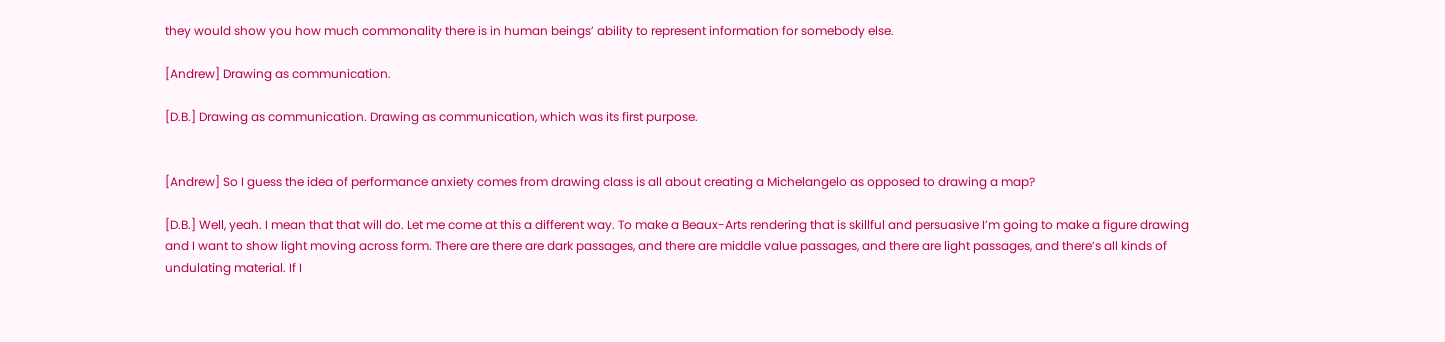they would show you how much commonality there is in human beings’ ability to represent information for somebody else.

[Andrew] Drawing as communication.

[D.B.] Drawing as communication. Drawing as communication, which was its first purpose.


[Andrew] So I guess the idea of performance anxiety comes from drawing class is all about creating a Michelangelo as opposed to drawing a map?

[D.B.] Well, yeah. I mean that that will do. Let me come at this a different way. To make a Beaux-Arts rendering that is skillful and persuasive I’m going to make a figure drawing and I want to show light moving across form. There are there are dark passages, and there are middle value passages, and there are light passages, and there’s all kinds of undulating material. If I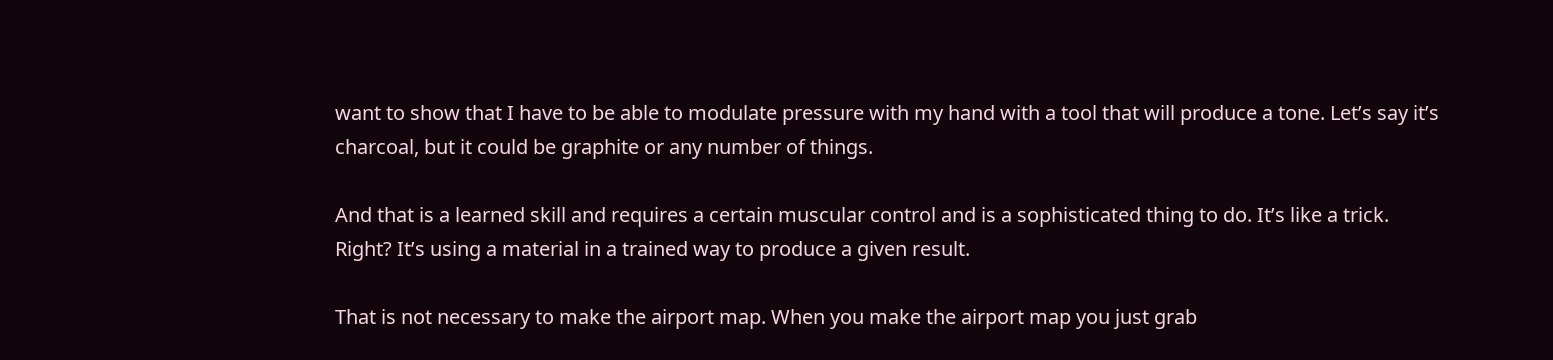want to show that I have to be able to modulate pressure with my hand with a tool that will produce a tone. Let’s say it’s charcoal, but it could be graphite or any number of things.

And that is a learned skill and requires a certain muscular control and is a sophisticated thing to do. It’s like a trick. Right? It’s using a material in a trained way to produce a given result.

That is not necessary to make the airport map. When you make the airport map you just grab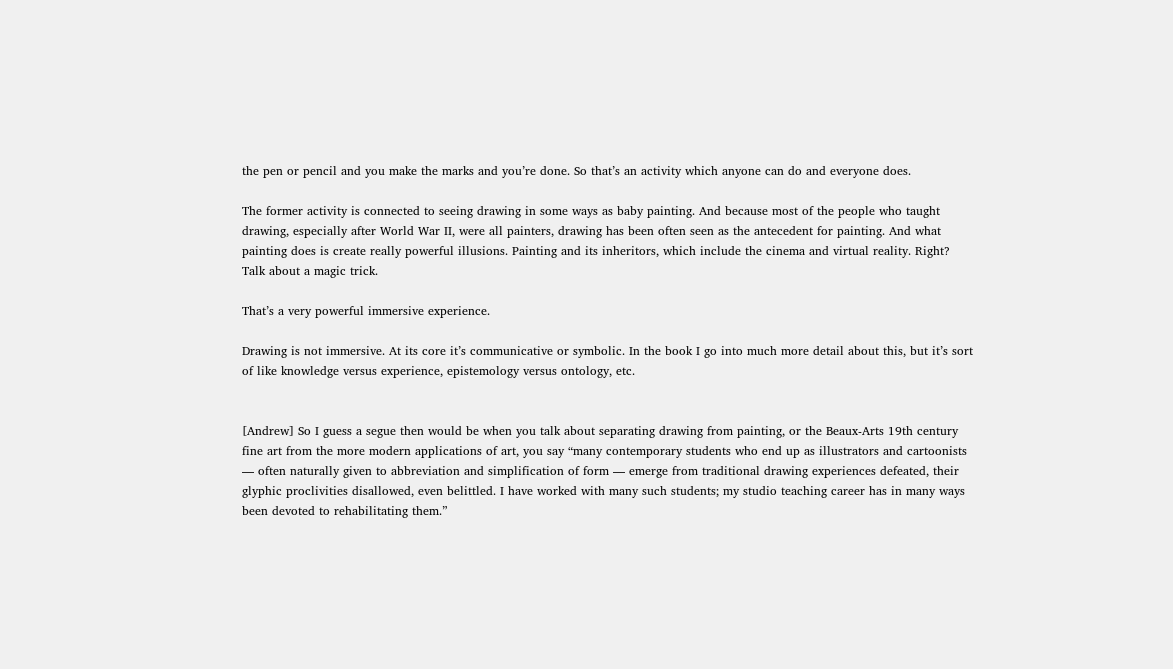the pen or pencil and you make the marks and you’re done. So that’s an activity which anyone can do and everyone does.

The former activity is connected to seeing drawing in some ways as baby painting. And because most of the people who taught drawing, especially after World War II, were all painters, drawing has been often seen as the antecedent for painting. And what painting does is create really powerful illusions. Painting and its inheritors, which include the cinema and virtual reality. Right? Talk about a magic trick.

That’s a very powerful immersive experience.

Drawing is not immersive. At its core it’s communicative or symbolic. In the book I go into much more detail about this, but it’s sort of like knowledge versus experience, epistemology versus ontology, etc.


[Andrew] So I guess a segue then would be when you talk about separating drawing from painting, or the Beaux-Arts 19th century fine art from the more modern applications of art, you say “many contemporary students who end up as illustrators and cartoonists — often naturally given to abbreviation and simplification of form — emerge from traditional drawing experiences defeated, their glyphic proclivities disallowed, even belittled. I have worked with many such students; my studio teaching career has in many ways been devoted to rehabilitating them.”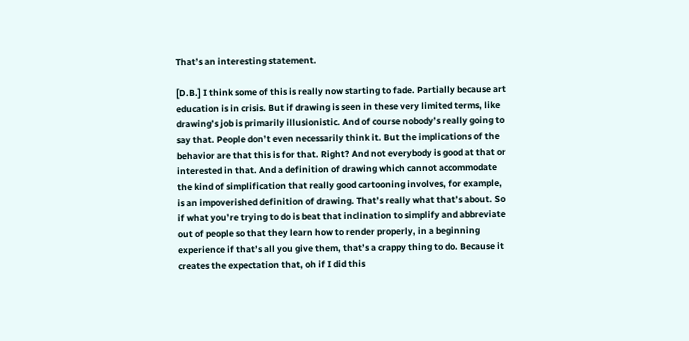That’s an interesting statement.

[D.B.] I think some of this is really now starting to fade. Partially because art education is in crisis. But if drawing is seen in these very limited terms, like drawing’s job is primarily illusionistic. And of course nobody’s really going to say that. People don’t even necessarily think it. But the implications of the behavior are that this is for that. Right? And not everybody is good at that or interested in that. And a definition of drawing which cannot accommodate the kind of simplification that really good cartooning involves, for example, is an impoverished definition of drawing. That’s really what that’s about. So if what you’re trying to do is beat that inclination to simplify and abbreviate out of people so that they learn how to render properly, in a beginning experience if that’s all you give them, that’s a crappy thing to do. Because it creates the expectation that, oh if I did this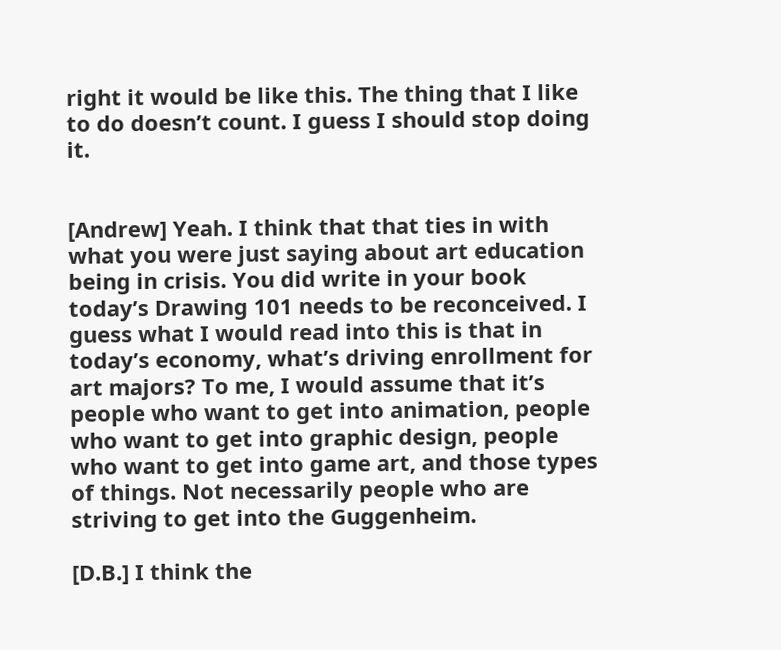right it would be like this. The thing that I like to do doesn’t count. I guess I should stop doing it.


[Andrew] Yeah. I think that that ties in with what you were just saying about art education being in crisis. You did write in your book today’s Drawing 101 needs to be reconceived. I guess what I would read into this is that in today’s economy, what’s driving enrollment for art majors? To me, I would assume that it’s people who want to get into animation, people who want to get into graphic design, people who want to get into game art, and those types of things. Not necessarily people who are striving to get into the Guggenheim.

[D.B.] I think the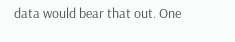data would bear that out. One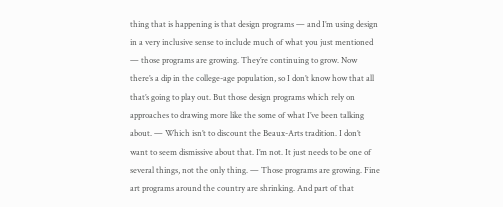thing that is happening is that design programs — and I’m using design in a very inclusive sense to include much of what you just mentioned — those programs are growing. They’re continuing to grow. Now there’s a dip in the college-age population, so I don’t know how that all that’s going to play out. But those design programs which rely on approaches to drawing more like the some of what I’ve been talking about. — Which isn’t to discount the Beaux-Arts tradition. I don’t want to seem dismissive about that. I’m not. It just needs to be one of several things, not the only thing. — Those programs are growing. Fine art programs around the country are shrinking. And part of that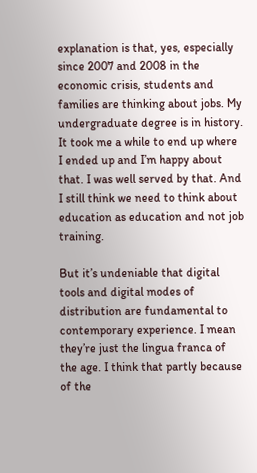explanation is that, yes, especially since 2007 and 2008 in the economic crisis, students and families are thinking about jobs. My undergraduate degree is in history. It took me a while to end up where I ended up and I’m happy about that. I was well served by that. And I still think we need to think about education as education and not job training.

But it’s undeniable that digital tools and digital modes of distribution are fundamental to contemporary experience. I mean they’re just the lingua franca of the age. I think that partly because of the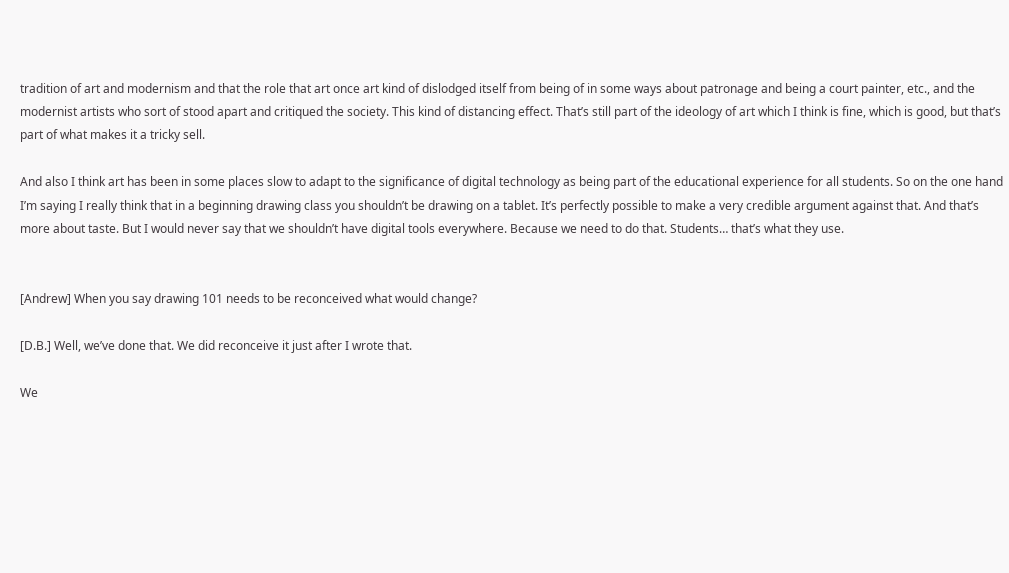tradition of art and modernism and that the role that art once art kind of dislodged itself from being of in some ways about patronage and being a court painter, etc., and the modernist artists who sort of stood apart and critiqued the society. This kind of distancing effect. That’s still part of the ideology of art which I think is fine, which is good, but that’s part of what makes it a tricky sell.

And also I think art has been in some places slow to adapt to the significance of digital technology as being part of the educational experience for all students. So on the one hand I’m saying I really think that in a beginning drawing class you shouldn’t be drawing on a tablet. It’s perfectly possible to make a very credible argument against that. And that’s more about taste. But I would never say that we shouldn’t have digital tools everywhere. Because we need to do that. Students… that’s what they use.


[Andrew] When you say drawing 101 needs to be reconceived what would change?

[D.B.] Well, we’ve done that. We did reconceive it just after I wrote that.

We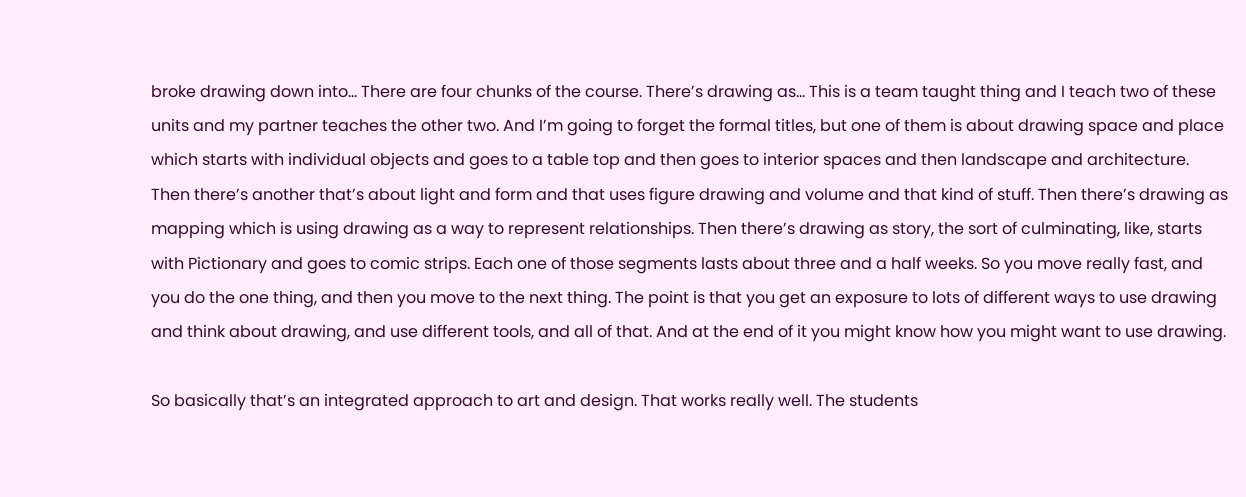broke drawing down into… There are four chunks of the course. There’s drawing as… This is a team taught thing and I teach two of these units and my partner teaches the other two. And I’m going to forget the formal titles, but one of them is about drawing space and place which starts with individual objects and goes to a table top and then goes to interior spaces and then landscape and architecture. Then there’s another that’s about light and form and that uses figure drawing and volume and that kind of stuff. Then there’s drawing as mapping which is using drawing as a way to represent relationships. Then there’s drawing as story, the sort of culminating, like, starts with Pictionary and goes to comic strips. Each one of those segments lasts about three and a half weeks. So you move really fast, and you do the one thing, and then you move to the next thing. The point is that you get an exposure to lots of different ways to use drawing and think about drawing, and use different tools, and all of that. And at the end of it you might know how you might want to use drawing.

So basically that’s an integrated approach to art and design. That works really well. The students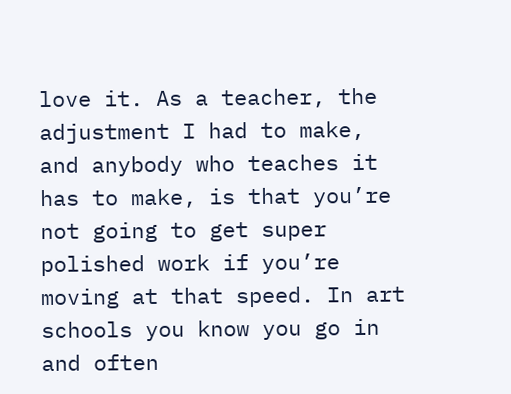love it. As a teacher, the adjustment I had to make, and anybody who teaches it has to make, is that you’re not going to get super polished work if you’re moving at that speed. In art schools you know you go in and often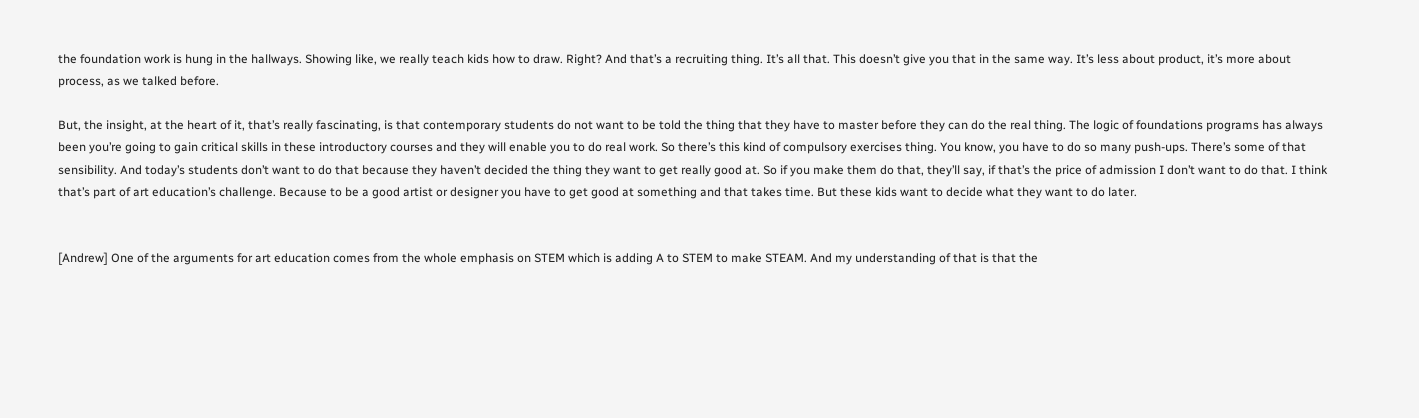the foundation work is hung in the hallways. Showing like, we really teach kids how to draw. Right? And that’s a recruiting thing. It’s all that. This doesn’t give you that in the same way. It’s less about product, it’s more about process, as we talked before.

But, the insight, at the heart of it, that’s really fascinating, is that contemporary students do not want to be told the thing that they have to master before they can do the real thing. The logic of foundations programs has always been you’re going to gain critical skills in these introductory courses and they will enable you to do real work. So there’s this kind of compulsory exercises thing. You know, you have to do so many push-ups. There’s some of that sensibility. And today’s students don’t want to do that because they haven’t decided the thing they want to get really good at. So if you make them do that, they’ll say, if that’s the price of admission I don’t want to do that. I think that’s part of art education’s challenge. Because to be a good artist or designer you have to get good at something and that takes time. But these kids want to decide what they want to do later.


[Andrew] One of the arguments for art education comes from the whole emphasis on STEM which is adding A to STEM to make STEAM. And my understanding of that is that the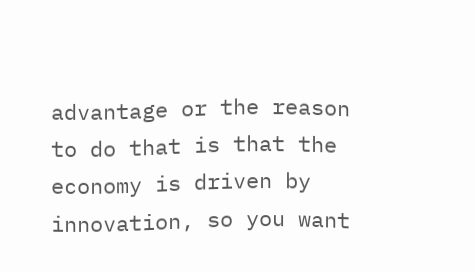advantage or the reason to do that is that the economy is driven by innovation, so you want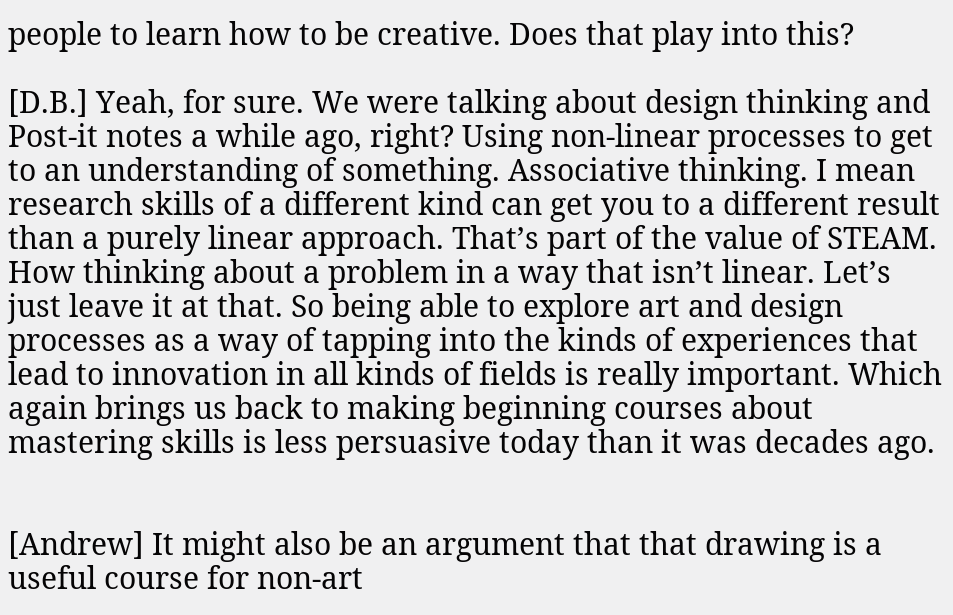people to learn how to be creative. Does that play into this?

[D.B.] Yeah, for sure. We were talking about design thinking and Post-it notes a while ago, right? Using non-linear processes to get to an understanding of something. Associative thinking. I mean research skills of a different kind can get you to a different result than a purely linear approach. That’s part of the value of STEAM. How thinking about a problem in a way that isn’t linear. Let’s just leave it at that. So being able to explore art and design processes as a way of tapping into the kinds of experiences that lead to innovation in all kinds of fields is really important. Which again brings us back to making beginning courses about mastering skills is less persuasive today than it was decades ago.


[Andrew] It might also be an argument that that drawing is a useful course for non-art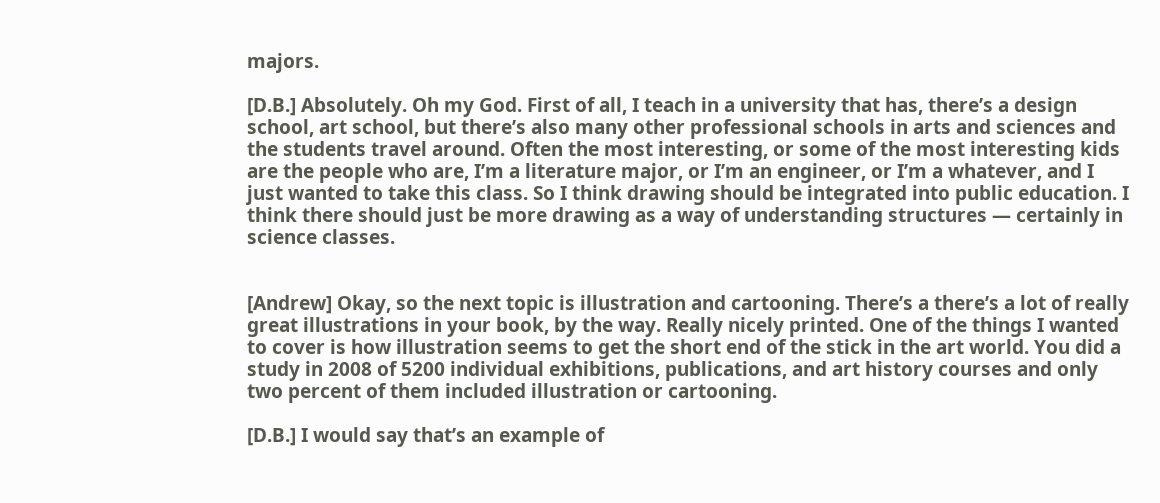majors.

[D.B.] Absolutely. Oh my God. First of all, I teach in a university that has, there’s a design school, art school, but there’s also many other professional schools in arts and sciences and the students travel around. Often the most interesting, or some of the most interesting kids are the people who are, I’m a literature major, or I’m an engineer, or I’m a whatever, and I just wanted to take this class. So I think drawing should be integrated into public education. I think there should just be more drawing as a way of understanding structures — certainly in science classes.


[Andrew] Okay, so the next topic is illustration and cartooning. There’s a there’s a lot of really great illustrations in your book, by the way. Really nicely printed. One of the things I wanted to cover is how illustration seems to get the short end of the stick in the art world. You did a study in 2008 of 5200 individual exhibitions, publications, and art history courses and only two percent of them included illustration or cartooning.

[D.B.] I would say that’s an example of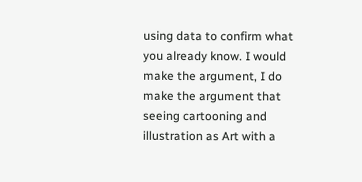using data to confirm what you already know. I would make the argument, I do make the argument that seeing cartooning and illustration as Art with a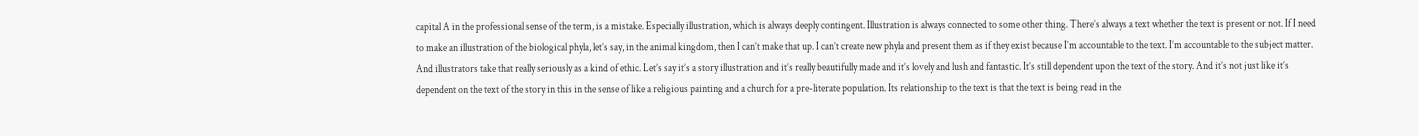capital A in the professional sense of the term, is a mistake. Especially illustration, which is always deeply contingent. Illustration is always connected to some other thing. There’s always a text whether the text is present or not. If I need to make an illustration of the biological phyla, let’s say, in the animal kingdom, then I can’t make that up. I can’t create new phyla and present them as if they exist because I’m accountable to the text. I’m accountable to the subject matter. And illustrators take that really seriously as a kind of ethic. Let’s say it’s a story illustration and it’s really beautifully made and it’s lovely and lush and fantastic. It’s still dependent upon the text of the story. And it’s not just like it’s dependent on the text of the story in this in the sense of like a religious painting and a church for a pre-literate population. Its relationship to the text is that the text is being read in the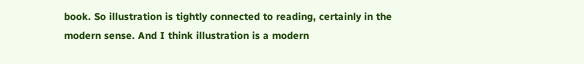book. So illustration is tightly connected to reading, certainly in the modern sense. And I think illustration is a modern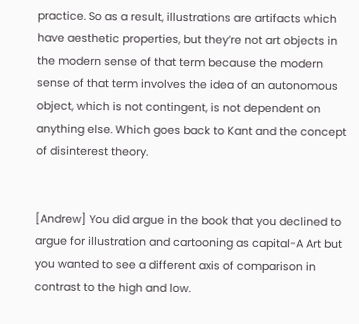practice. So as a result, illustrations are artifacts which have aesthetic properties, but they’re not art objects in the modern sense of that term because the modern sense of that term involves the idea of an autonomous object, which is not contingent, is not dependent on anything else. Which goes back to Kant and the concept of disinterest theory.


[Andrew] You did argue in the book that you declined to argue for illustration and cartooning as capital-A Art but you wanted to see a different axis of comparison in contrast to the high and low.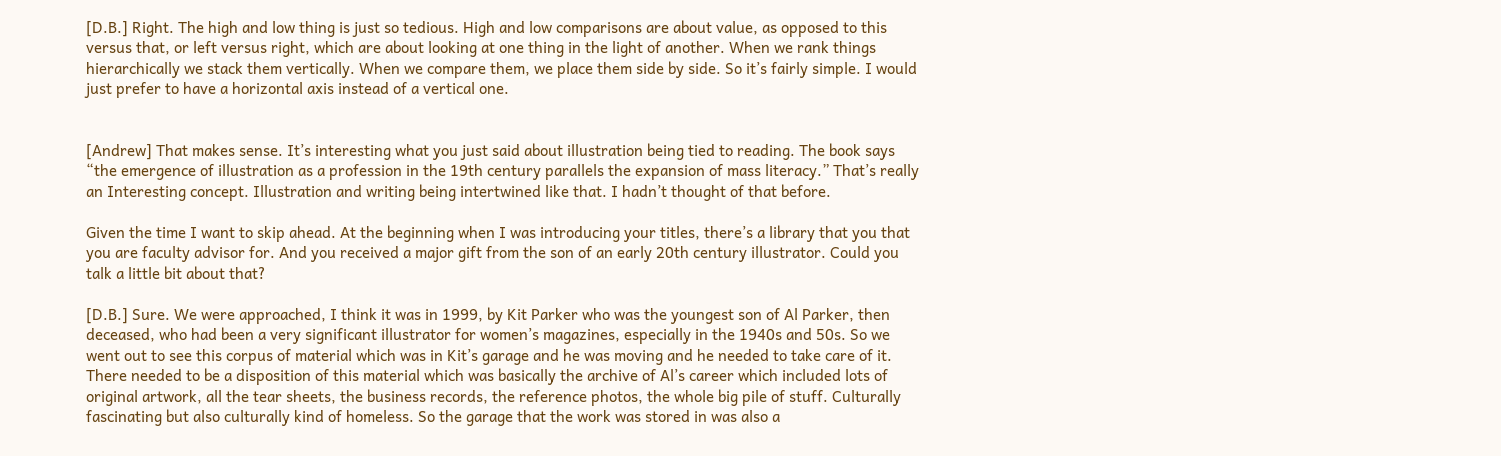[D.B.] Right. The high and low thing is just so tedious. High and low comparisons are about value, as opposed to this versus that, or left versus right, which are about looking at one thing in the light of another. When we rank things hierarchically we stack them vertically. When we compare them, we place them side by side. So it’s fairly simple. I would just prefer to have a horizontal axis instead of a vertical one.


[Andrew] That makes sense. It’s interesting what you just said about illustration being tied to reading. The book says “the emergence of illustration as a profession in the 19th century parallels the expansion of mass literacy.” That’s really an Interesting concept. Illustration and writing being intertwined like that. I hadn’t thought of that before.

Given the time I want to skip ahead. At the beginning when I was introducing your titles, there’s a library that you that you are faculty advisor for. And you received a major gift from the son of an early 20th century illustrator. Could you talk a little bit about that?

[D.B.] Sure. We were approached, I think it was in 1999, by Kit Parker who was the youngest son of Al Parker, then deceased, who had been a very significant illustrator for women’s magazines, especially in the 1940s and 50s. So we went out to see this corpus of material which was in Kit’s garage and he was moving and he needed to take care of it. There needed to be a disposition of this material which was basically the archive of Al’s career which included lots of original artwork, all the tear sheets, the business records, the reference photos, the whole big pile of stuff. Culturally fascinating but also culturally kind of homeless. So the garage that the work was stored in was also a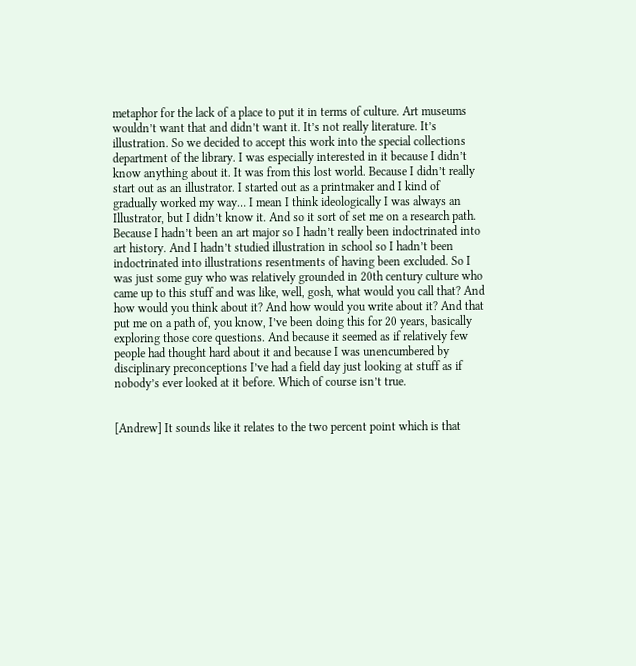metaphor for the lack of a place to put it in terms of culture. Art museums wouldn’t want that and didn’t want it. It’s not really literature. It’s illustration. So we decided to accept this work into the special collections department of the library. I was especially interested in it because I didn’t know anything about it. It was from this lost world. Because I didn’t really start out as an illustrator. I started out as a printmaker and I kind of gradually worked my way… I mean I think ideologically I was always an Illustrator, but I didn’t know it. And so it sort of set me on a research path. Because I hadn’t been an art major so I hadn’t really been indoctrinated into art history. And I hadn’t studied illustration in school so I hadn’t been indoctrinated into illustrations resentments of having been excluded. So I was just some guy who was relatively grounded in 20th century culture who came up to this stuff and was like, well, gosh, what would you call that? And how would you think about it? And how would you write about it? And that put me on a path of, you know, I’ve been doing this for 20 years, basically exploring those core questions. And because it seemed as if relatively few people had thought hard about it and because I was unencumbered by disciplinary preconceptions I’ve had a field day just looking at stuff as if nobody’s ever looked at it before. Which of course isn’t true.


[Andrew] It sounds like it relates to the two percent point which is that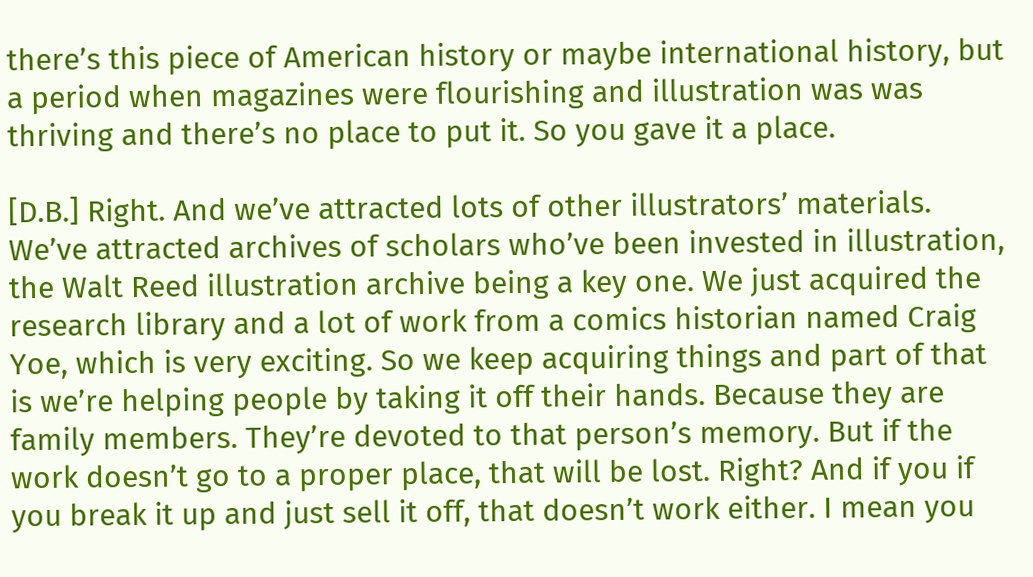there’s this piece of American history or maybe international history, but a period when magazines were flourishing and illustration was was thriving and there’s no place to put it. So you gave it a place.

[D.B.] Right. And we’ve attracted lots of other illustrators’ materials. We’ve attracted archives of scholars who’ve been invested in illustration, the Walt Reed illustration archive being a key one. We just acquired the research library and a lot of work from a comics historian named Craig Yoe, which is very exciting. So we keep acquiring things and part of that is we’re helping people by taking it off their hands. Because they are family members. They’re devoted to that person’s memory. But if the work doesn’t go to a proper place, that will be lost. Right? And if you if you break it up and just sell it off, that doesn’t work either. I mean you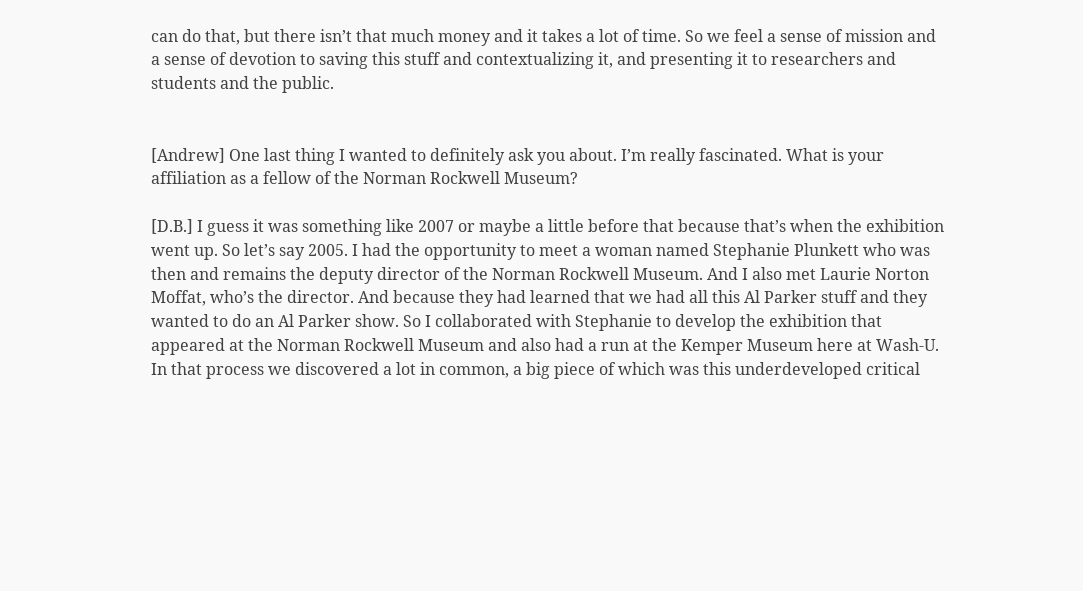can do that, but there isn’t that much money and it takes a lot of time. So we feel a sense of mission and a sense of devotion to saving this stuff and contextualizing it, and presenting it to researchers and students and the public.


[Andrew] One last thing I wanted to definitely ask you about. I’m really fascinated. What is your affiliation as a fellow of the Norman Rockwell Museum?

[D.B.] I guess it was something like 2007 or maybe a little before that because that’s when the exhibition went up. So let’s say 2005. I had the opportunity to meet a woman named Stephanie Plunkett who was then and remains the deputy director of the Norman Rockwell Museum. And I also met Laurie Norton Moffat, who’s the director. And because they had learned that we had all this Al Parker stuff and they wanted to do an Al Parker show. So I collaborated with Stephanie to develop the exhibition that appeared at the Norman Rockwell Museum and also had a run at the Kemper Museum here at Wash-U. In that process we discovered a lot in common, a big piece of which was this underdeveloped critical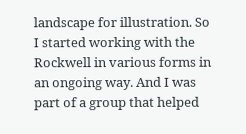landscape for illustration. So I started working with the Rockwell in various forms in an ongoing way. And I was part of a group that helped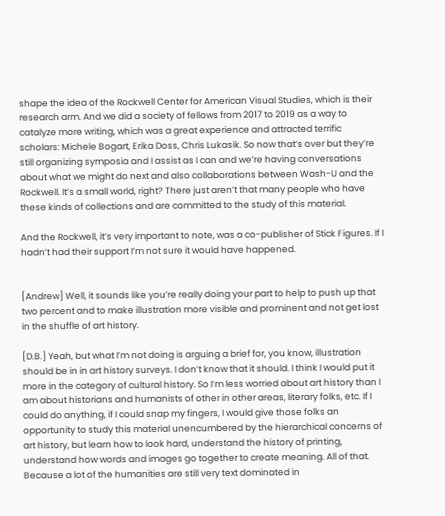shape the idea of the Rockwell Center for American Visual Studies, which is their research arm. And we did a society of fellows from 2017 to 2019 as a way to catalyze more writing, which was a great experience and attracted terrific scholars: Michele Bogart, Erika Doss, Chris Lukasik. So now that’s over but they’re still organizing symposia and I assist as I can and we’re having conversations about what we might do next and also collaborations between Wash-U and the Rockwell. It’s a small world, right? There just aren’t that many people who have these kinds of collections and are committed to the study of this material.

And the Rockwell, it’s very important to note, was a co-publisher of Stick Figures. If I hadn’t had their support I’m not sure it would have happened.


[Andrew] Well, it sounds like you’re really doing your part to help to push up that two percent and to make illustration more visible and prominent and not get lost in the shuffle of art history.

[D.B.] Yeah, but what I’m not doing is arguing a brief for, you know, illustration should be in in art history surveys. I don’t know that it should. I think I would put it more in the category of cultural history. So I’m less worried about art history than I am about historians and humanists of other in other areas, literary folks, etc. If I could do anything, if I could snap my fingers, I would give those folks an opportunity to study this material unencumbered by the hierarchical concerns of art history, but learn how to look hard, understand the history of printing, understand how words and images go together to create meaning. All of that. Because a lot of the humanities are still very text dominated in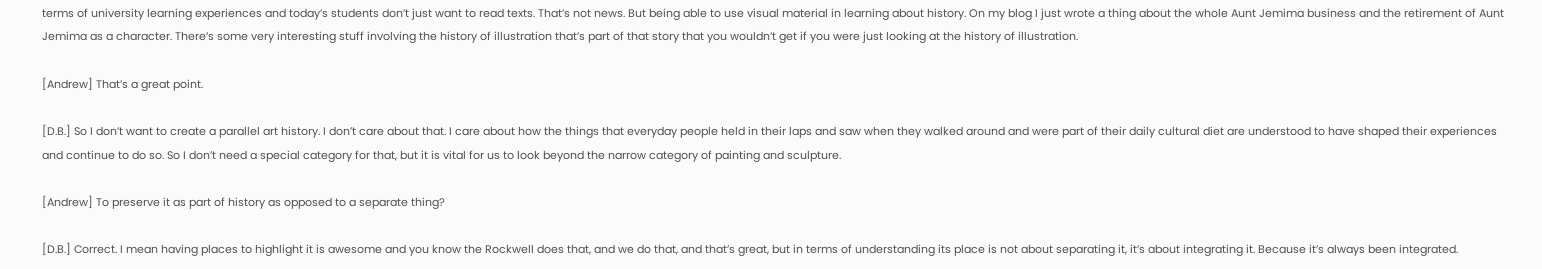terms of university learning experiences and today’s students don’t just want to read texts. That’s not news. But being able to use visual material in learning about history. On my blog I just wrote a thing about the whole Aunt Jemima business and the retirement of Aunt Jemima as a character. There’s some very interesting stuff involving the history of illustration that’s part of that story that you wouldn’t get if you were just looking at the history of illustration.

[Andrew] That’s a great point.

[D.B.] So I don’t want to create a parallel art history. I don’t care about that. I care about how the things that everyday people held in their laps and saw when they walked around and were part of their daily cultural diet are understood to have shaped their experiences and continue to do so. So I don’t need a special category for that, but it is vital for us to look beyond the narrow category of painting and sculpture.

[Andrew] To preserve it as part of history as opposed to a separate thing?

[D.B.] Correct. I mean having places to highlight it is awesome and you know the Rockwell does that, and we do that, and that’s great, but in terms of understanding its place is not about separating it, it’s about integrating it. Because it’s always been integrated.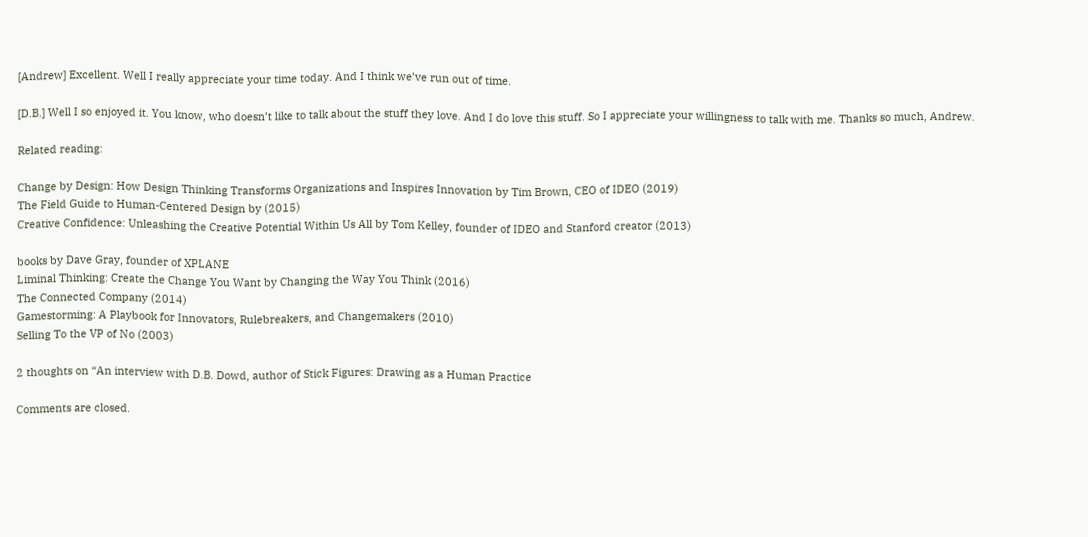[Andrew] Excellent. Well I really appreciate your time today. And I think we’ve run out of time.

[D.B.] Well I so enjoyed it. You know, who doesn’t like to talk about the stuff they love. And I do love this stuff. So I appreciate your willingness to talk with me. Thanks so much, Andrew.

Related reading:

Change by Design: How Design Thinking Transforms Organizations and Inspires Innovation by Tim Brown, CEO of IDEO (2019)
The Field Guide to Human-Centered Design by (2015)
Creative Confidence: Unleashing the Creative Potential Within Us All by Tom Kelley, founder of IDEO and Stanford creator (2013)

books by Dave Gray, founder of XPLANE
Liminal Thinking: Create the Change You Want by Changing the Way You Think (2016)
The Connected Company (2014)
Gamestorming: A Playbook for Innovators, Rulebreakers, and Changemakers (2010)
Selling To the VP of No (2003)

2 thoughts on “An interview with D.B. Dowd, author of Stick Figures: Drawing as a Human Practice

Comments are closed.